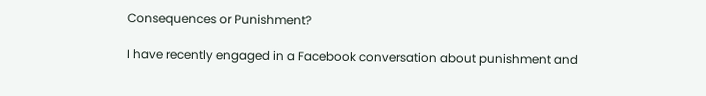Consequences or Punishment?

I have recently engaged in a Facebook conversation about punishment and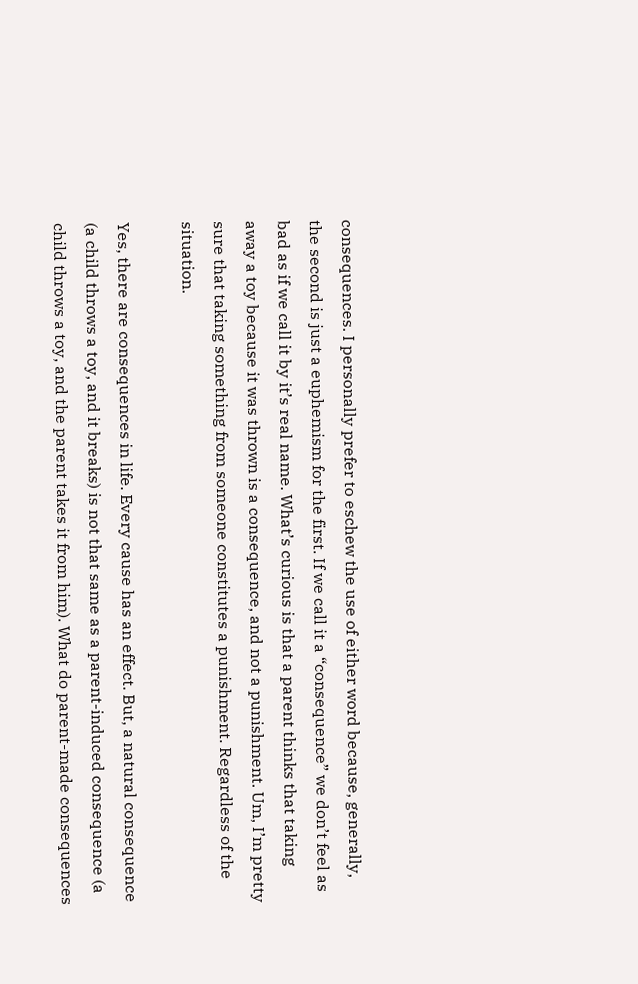consequences. I personally prefer to eschew the use of either word because, generally, the second is just a euphemism for the first. If we call it a “consequence” we don’t feel as bad as if we call it by it’s real name. What’s curious is that a parent thinks that taking away a toy because it was thrown is a consequence, and not a punishment. Um, I’m pretty sure that taking something from someone constitutes a punishment. Regardless of the situation.

Yes, there are consequences in life. Every cause has an effect. But, a natural consequence (a child throws a toy, and it breaks) is not that same as a parent-induced consequence (a child throws a toy, and the parent takes it from him). What do parent-made consequences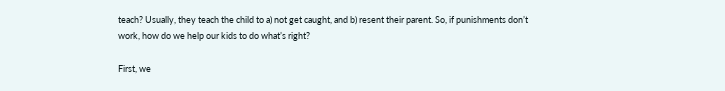teach? Usually, they teach the child to a) not get caught, and b) resent their parent. So, if punishments don’t work, how do we help our kids to do what’s right?

First, we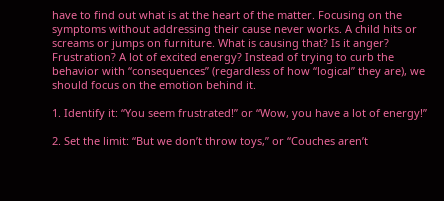have to find out what is at the heart of the matter. Focusing on the symptoms without addressing their cause never works. A child hits or screams or jumps on furniture. What is causing that? Is it anger? Frustration? A lot of excited energy? Instead of trying to curb the behavior with “consequences” (regardless of how “logical” they are), we should focus on the emotion behind it.

1. Identify it: “You seem frustrated!” or “Wow, you have a lot of energy!”

2. Set the limit: “But we don’t throw toys,” or “Couches aren’t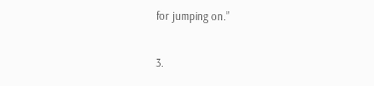for jumping on.”

3.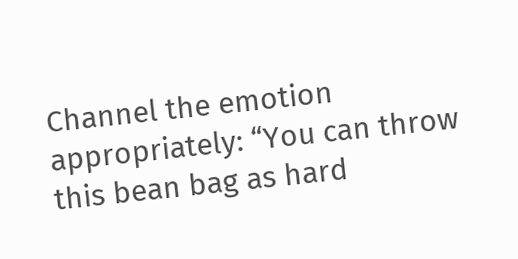Channel the emotion appropriately: “You can throw this bean bag as hard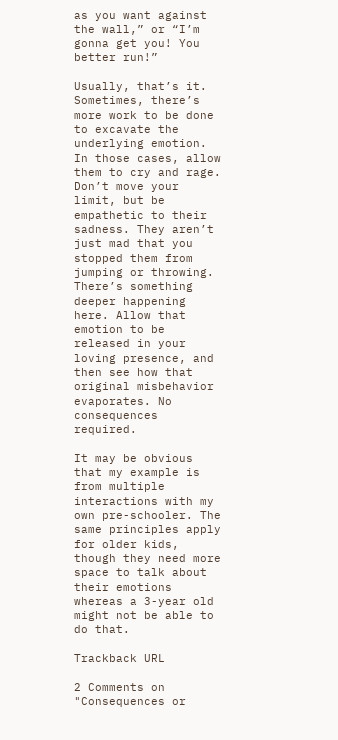as you want against the wall,” or “I’m gonna get you! You better run!”

Usually, that’s it. Sometimes, there’s more work to be done to excavate the underlying emotion. In those cases, allow them to cry and rage. Don’t move your limit, but be empathetic to their sadness. They aren’t just mad that you stopped them from jumping or throwing. There’s something deeper happening here. Allow that emotion to be released in your loving presence, and then see how that original misbehavior evaporates. No consequences required.

It may be obvious that my example is from multiple interactions with my own pre-schooler. The same principles apply for older kids, though they need more space to talk about their emotions whereas a 3-year old might not be able to do that.

Trackback URL

2 Comments on "Consequences or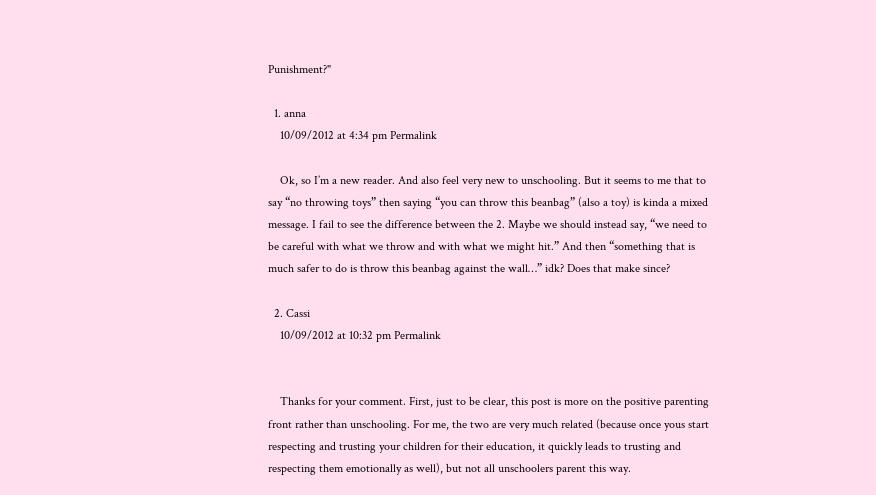Punishment?"

  1. anna
    10/09/2012 at 4:34 pm Permalink

    Ok, so I’m a new reader. And also feel very new to unschooling. But it seems to me that to say “no throwing toys” then saying “you can throw this beanbag” (also a toy) is kinda a mixed message. I fail to see the difference between the 2. Maybe we should instead say, “we need to be careful with what we throw and with what we might hit.” And then “something that is much safer to do is throw this beanbag against the wall…” idk? Does that make since?

  2. Cassi
    10/09/2012 at 10:32 pm Permalink


    Thanks for your comment. First, just to be clear, this post is more on the positive parenting front rather than unschooling. For me, the two are very much related (because once yous start respecting and trusting your children for their education, it quickly leads to trusting and respecting them emotionally as well), but not all unschoolers parent this way.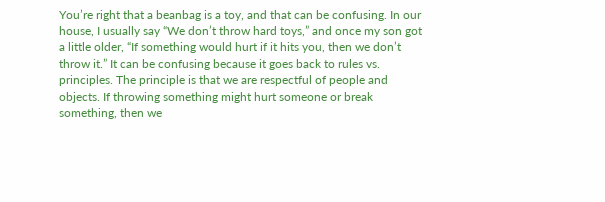You’re right that a beanbag is a toy, and that can be confusing. In our house, I usually say “We don’t throw hard toys,” and once my son got a little older, “If something would hurt if it hits you, then we don’t throw it.” It can be confusing because it goes back to rules vs. principles. The principle is that we are respectful of people and objects. If throwing something might hurt someone or break something, then we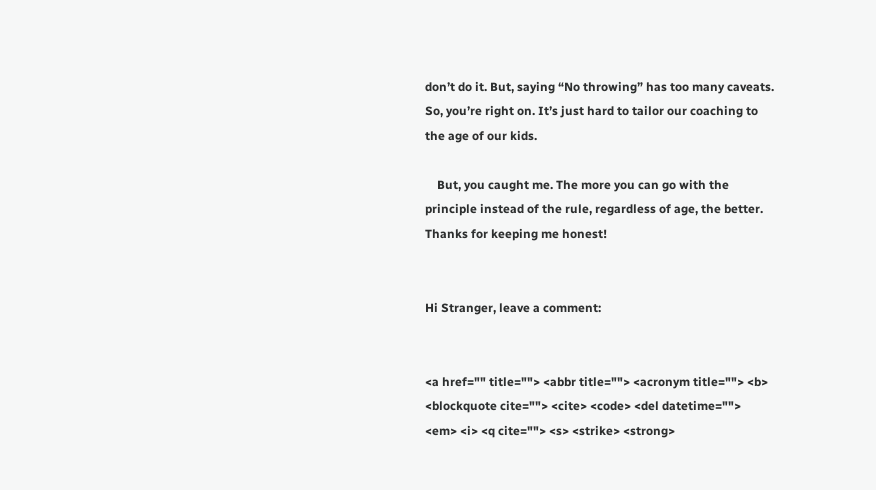don’t do it. But, saying “No throwing” has too many caveats. So, you’re right on. It’s just hard to tailor our coaching to the age of our kids.

    But, you caught me. The more you can go with the principle instead of the rule, regardless of age, the better. Thanks for keeping me honest!


Hi Stranger, leave a comment:


<a href="" title=""> <abbr title=""> <acronym title=""> <b> <blockquote cite=""> <cite> <code> <del datetime=""> <em> <i> <q cite=""> <s> <strike> <strong>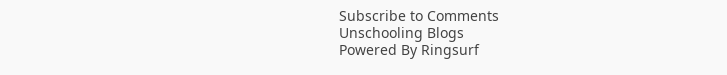Subscribe to Comments
Unschooling Blogs
Powered By Ringsurf